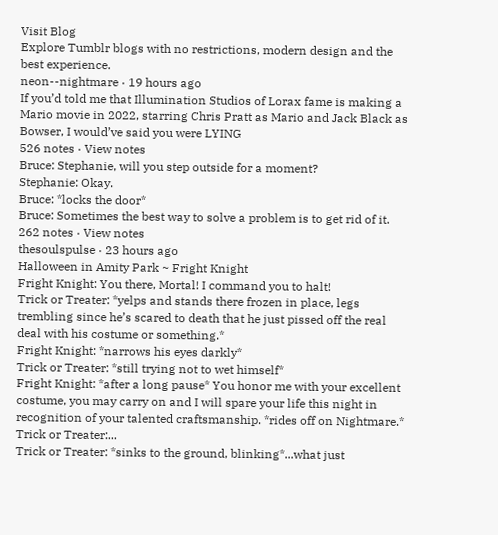Visit Blog
Explore Tumblr blogs with no restrictions, modern design and the best experience.
neon--nightmare · 19 hours ago
If you’d told me that Illumination Studios of Lorax fame is making a Mario movie in 2022, starring Chris Pratt as Mario and Jack Black as Bowser, I would’ve said you were LYING
526 notes · View notes
Bruce: Stephanie, will you step outside for a moment?
Stephanie: Okay.
Bruce: *locks the door*
Bruce: Sometimes the best way to solve a problem is to get rid of it.
262 notes · View notes
thesoulspulse · 23 hours ago
Halloween in Amity Park ~ Fright Knight
Fright Knight: You there, Mortal! I command you to halt!
Trick or Treater: *yelps and stands there frozen in place, legs trembling since he’s scared to death that he just pissed off the real deal with his costume or something.*
Fright Knight: *narrows his eyes darkly*
Trick or Treater: *still trying not to wet himself*
Fright Knight: *after a long pause* You honor me with your excellent costume, you may carry on and I will spare your life this night in recognition of your talented craftsmanship. *rides off on Nightmare.*
Trick or Treater:...
Trick or Treater: *sinks to the ground, blinking*...what just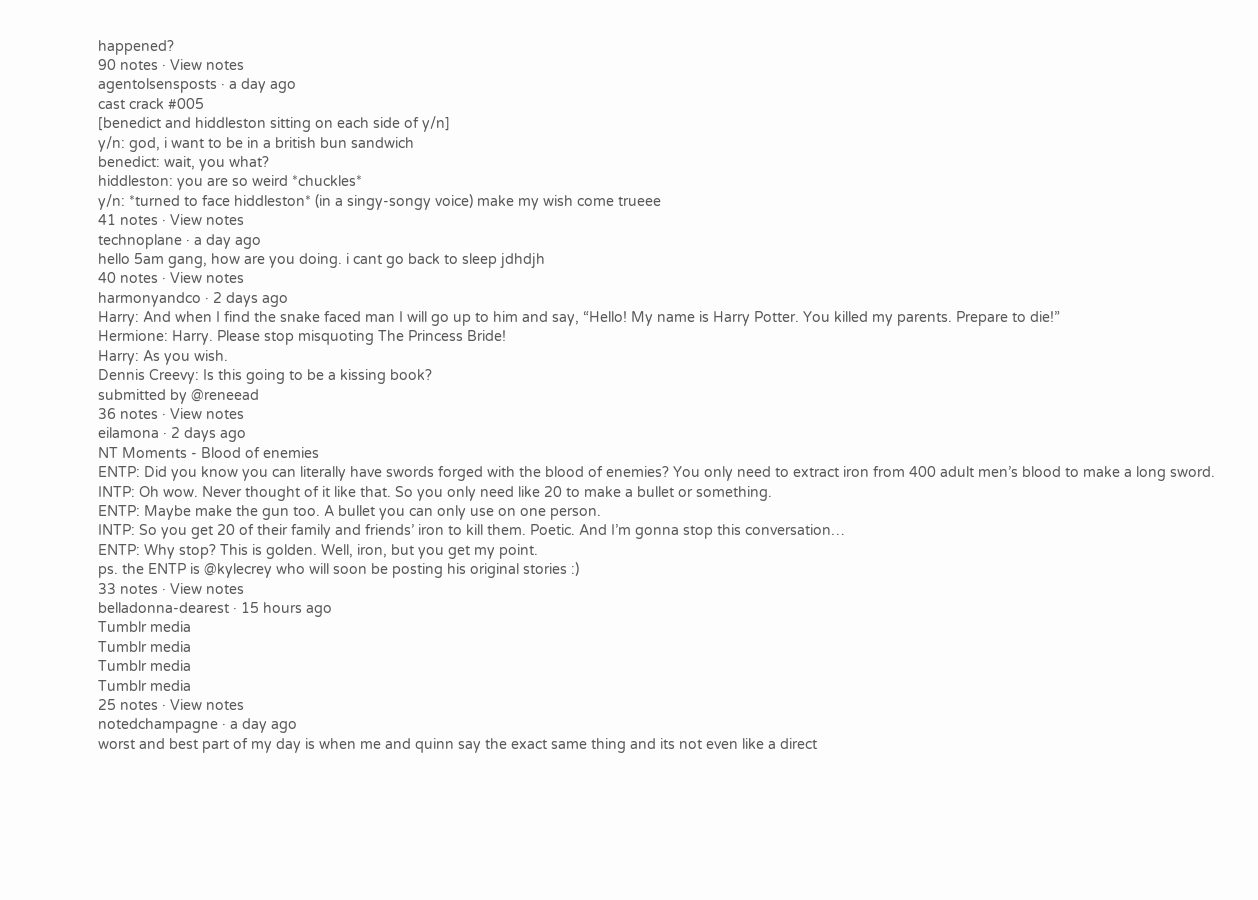happened?
90 notes · View notes
agentolsensposts · a day ago
cast crack #005
[benedict and hiddleston sitting on each side of y/n]
y/n: god, i want to be in a british bun sandwich
benedict: wait, you what?
hiddleston: you are so weird *chuckles*
y/n: *turned to face hiddleston* (in a singy-songy voice) make my wish come trueee
41 notes · View notes
technoplane · a day ago
hello 5am gang, how are you doing. i cant go back to sleep jdhdjh
40 notes · View notes
harmonyandco · 2 days ago
Harry: And when I find the snake faced man I will go up to him and say, “Hello! My name is Harry Potter. You killed my parents. Prepare to die!”
Hermione: Harry. Please stop misquoting The Princess Bride!
Harry: As you wish.
Dennis Creevy: Is this going to be a kissing book?
submitted by @reneead
36 notes · View notes
eilamona · 2 days ago
NT Moments - Blood of enemies
ENTP: Did you know you can literally have swords forged with the blood of enemies? You only need to extract iron from 400 adult men’s blood to make a long sword.
INTP: Oh wow. Never thought of it like that. So you only need like 20 to make a bullet or something.
ENTP: Maybe make the gun too. A bullet you can only use on one person.
INTP: So you get 20 of their family and friends’ iron to kill them. Poetic. And I’m gonna stop this conversation…
ENTP: Why stop? This is golden. Well, iron, but you get my point.
ps. the ENTP is @kylecrey who will soon be posting his original stories :)
33 notes · View notes
belladonna-dearest · 15 hours ago
Tumblr media
Tumblr media
Tumblr media
Tumblr media
25 notes · View notes
notedchampagne · a day ago
worst and best part of my day is when me and quinn say the exact same thing and its not even like a direct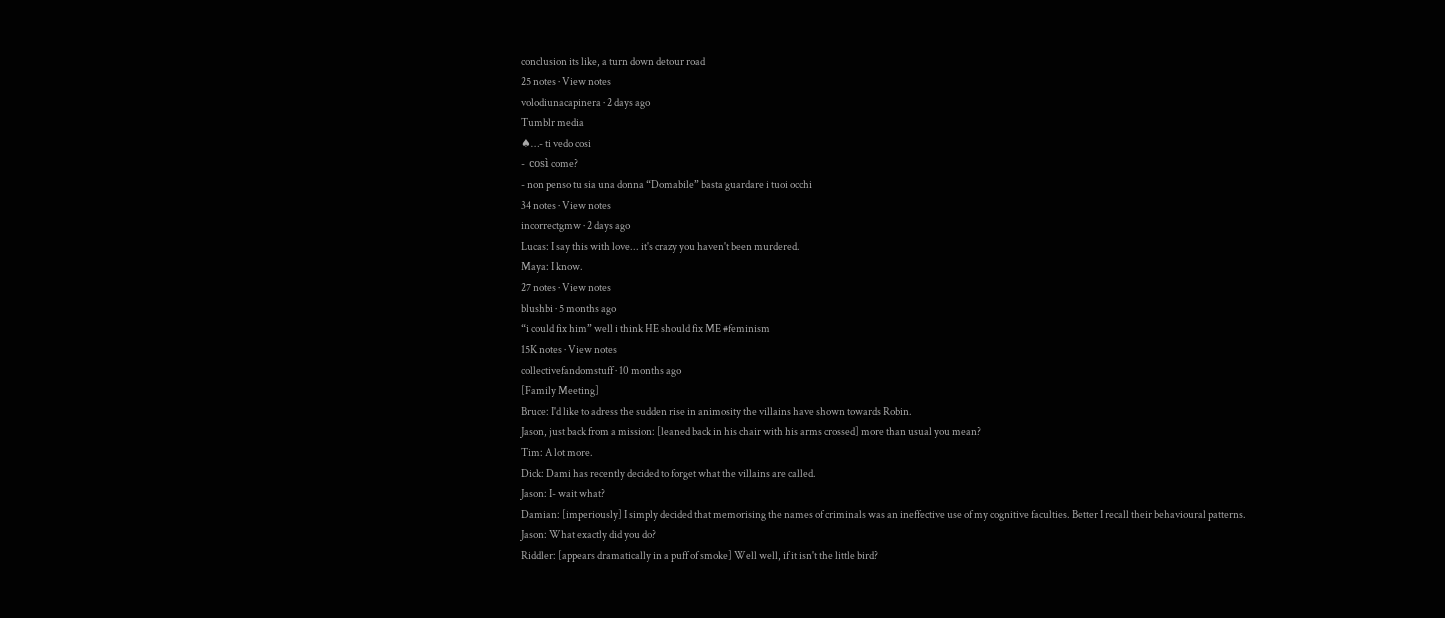conclusion its like, a turn down detour road
25 notes · View notes
volodiunacapinera · 2 days ago
Tumblr media
♠…- ti vedo cosi
-  così come?
- non penso tu sia una donna “Domabile” basta guardare i tuoi occhi
34 notes · View notes
incorrectgmw · 2 days ago
Lucas: I say this with love... it's crazy you haven't been murdered.
Maya: I know.
27 notes · View notes
blushbi · 5 months ago
“i could fix him” well i think HE should fix ME #feminism
15K notes · View notes
collectivefandomstuff · 10 months ago
[Family Meeting]
Bruce: I'd like to adress the sudden rise in animosity the villains have shown towards Robin.
Jason, just back from a mission: [leaned back in his chair with his arms crossed] more than usual you mean?
Tim: A lot more.
Dick: Dami has recently decided to forget what the villains are called.
Jason: I- wait what?
Damian: [imperiously] I simply decided that memorising the names of criminals was an ineffective use of my cognitive faculties. Better I recall their behavioural patterns.
Jason: What exactly did you do?
Riddler: [appears dramatically in a puff of smoke] Well well, if it isn't the little bird?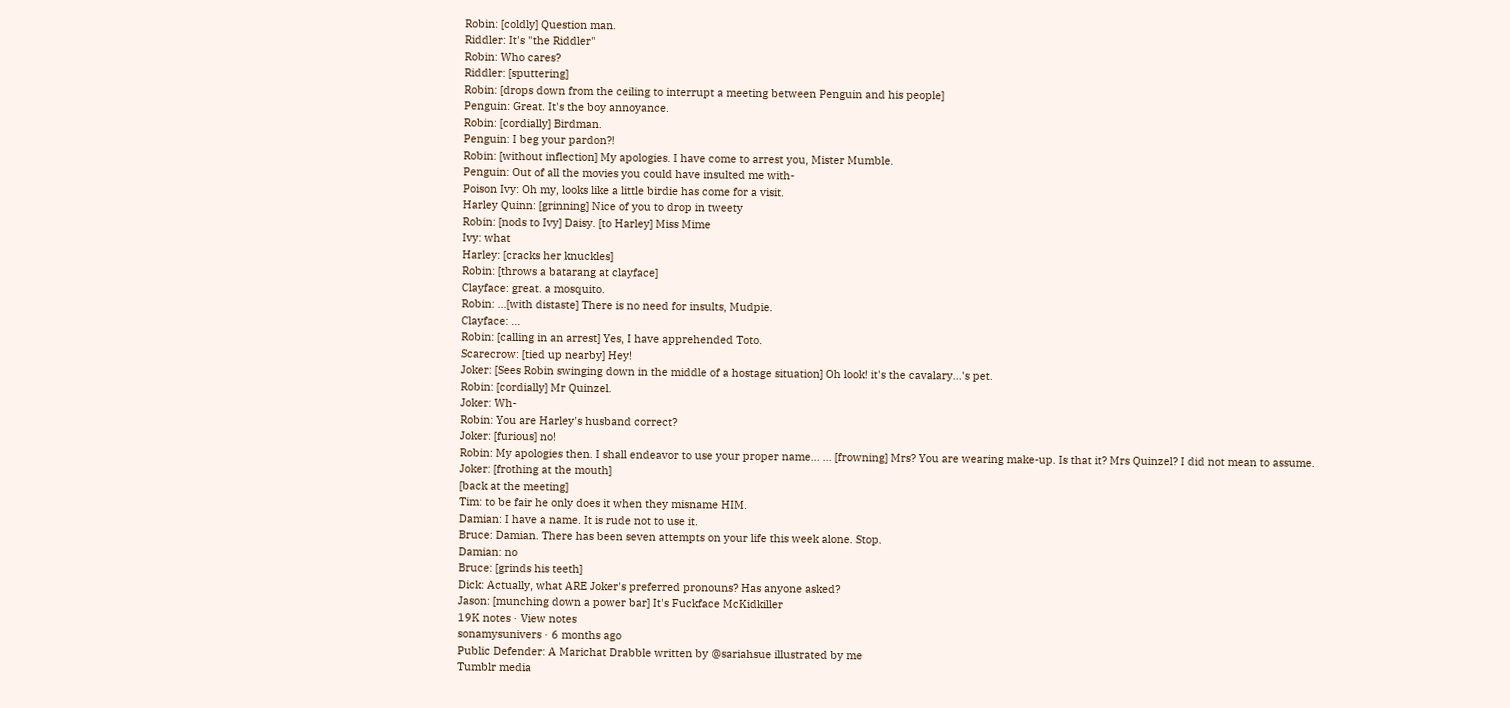Robin: [coldly] Question man.
Riddler: It's "the Riddler"
Robin: Who cares?
Riddler: [sputtering]
Robin: [drops down from the ceiling to interrupt a meeting between Penguin and his people]
Penguin: Great. It's the boy annoyance.
Robin: [cordially] Birdman.
Penguin: I beg your pardon?!
Robin: [without inflection] My apologies. I have come to arrest you, Mister Mumble.
Penguin: Out of all the movies you could have insulted me with-
Poison Ivy: Oh my, looks like a little birdie has come for a visit.
Harley Quinn: [grinning] Nice of you to drop in tweety
Robin: [nods to Ivy] Daisy. [to Harley] Miss Mime
Ivy: what
Harley: [cracks her knuckles]
Robin: [throws a batarang at clayface]
Clayface: great. a mosquito.
Robin: ...[with distaste] There is no need for insults, Mudpie.
Clayface: ...
Robin: [calling in an arrest] Yes, I have apprehended Toto.
Scarecrow: [tied up nearby] Hey!
Joker: [Sees Robin swinging down in the middle of a hostage situation] Oh look! it's the cavalary...'s pet.
Robin: [cordially] Mr Quinzel.
Joker: Wh-
Robin: You are Harley's husband correct?
Joker: [furious] no!
Robin: My apologies then. I shall endeavor to use your proper name... ... [frowning] Mrs? You are wearing make-up. Is that it? Mrs Quinzel? I did not mean to assume.
Joker: [frothing at the mouth]
[back at the meeting]
Tim: to be fair he only does it when they misname HIM.
Damian: I have a name. It is rude not to use it.
Bruce: Damian. There has been seven attempts on your life this week alone. Stop.
Damian: no
Bruce: [grinds his teeth]
Dick: Actually, what ARE Joker's preferred pronouns? Has anyone asked?
Jason: [munching down a power bar] It's Fuckface McKidkiller
19K notes · View notes
sonamysunivers · 6 months ago
Public Defender: A Marichat Drabble written by @sariahsue illustrated by me
Tumblr media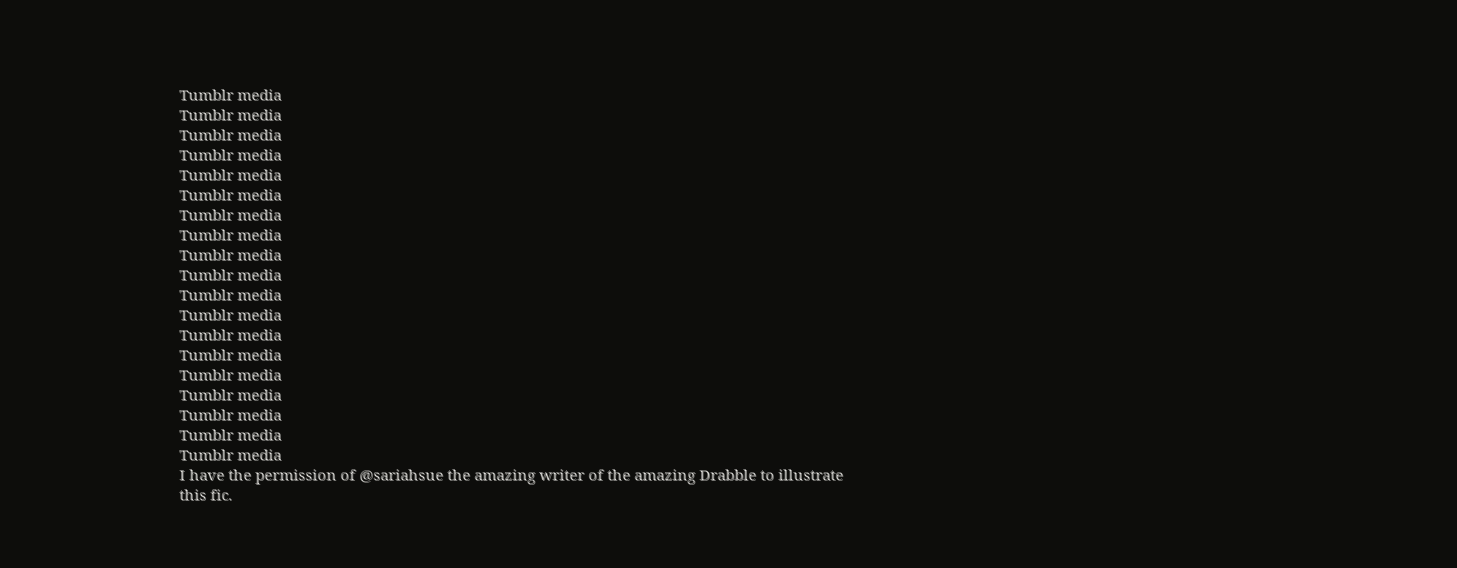Tumblr media
Tumblr media
Tumblr media
Tumblr media
Tumblr media
Tumblr media
Tumblr media
Tumblr media
Tumblr media
Tumblr media
Tumblr media
Tumblr media
Tumblr media
Tumblr media
Tumblr media
Tumblr media
Tumblr media
Tumblr media
Tumblr media
I have the permission of @sariahsue the amazing writer of the amazing Drabble to illustrate this fic.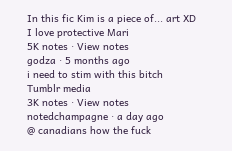In this fic Kim is a piece of... art XD
I love protective Mari
5K notes · View notes
godza · 5 months ago
i need to stim with this bitch
Tumblr media
3K notes · View notes
notedchampagne · a day ago
@ canadians how the fuck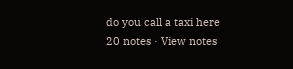do you call a taxi here
20 notes · View notes